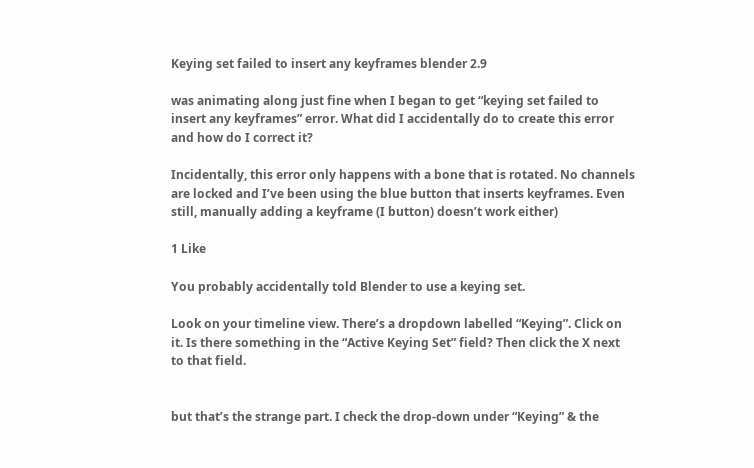Keying set failed to insert any keyframes blender 2.9

was animating along just fine when I began to get “keying set failed to insert any keyframes” error. What did I accidentally do to create this error and how do I correct it?

Incidentally, this error only happens with a bone that is rotated. No channels are locked and I’ve been using the blue button that inserts keyframes. Even still, manually adding a keyframe (I button) doesn’t work either)

1 Like

You probably accidentally told Blender to use a keying set.

Look on your timeline view. There’s a dropdown labelled “Keying”. Click on it. Is there something in the “Active Keying Set” field? Then click the X next to that field.


but that’s the strange part. I check the drop-down under “Keying” & the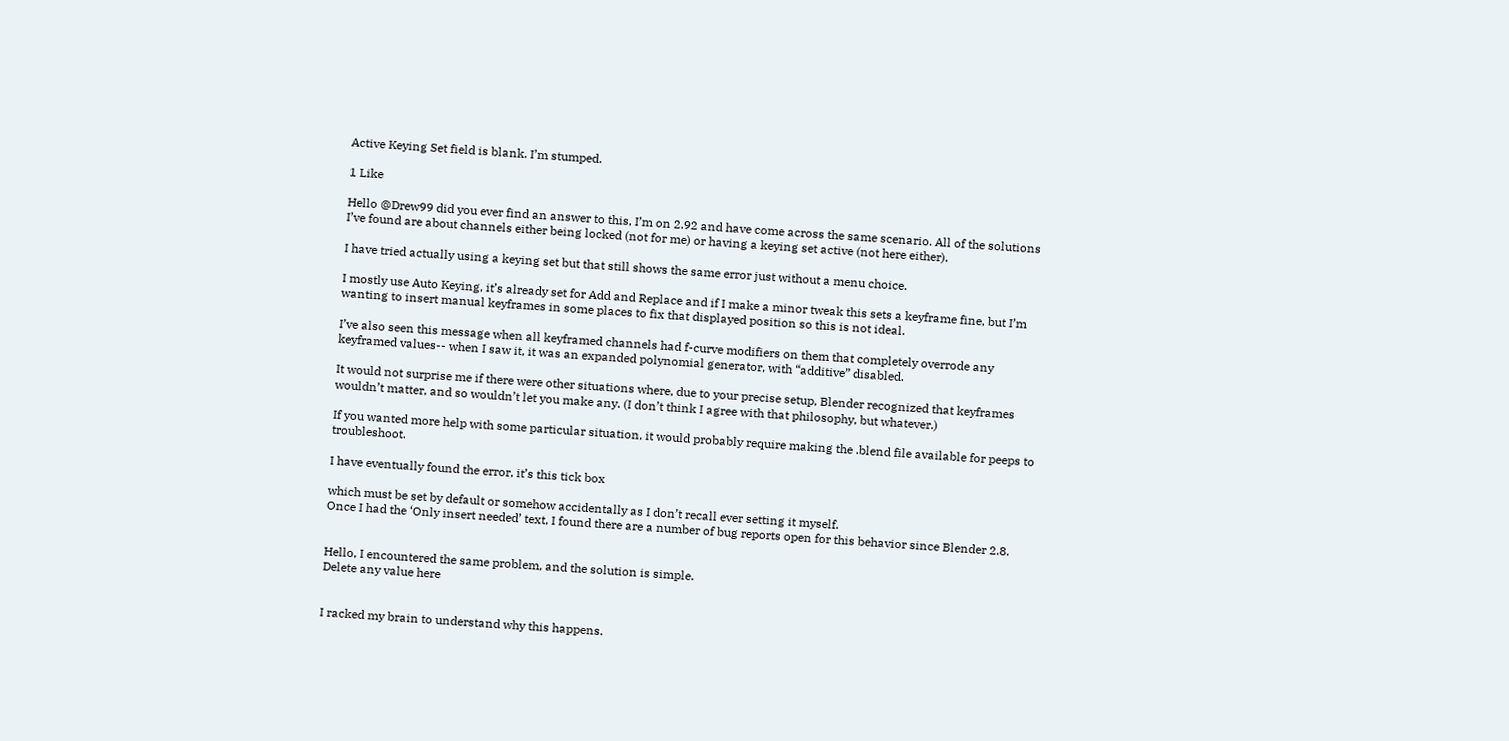Active Keying Set field is blank. I’m stumped.

1 Like

Hello @Drew99 did you ever find an answer to this, I’m on 2.92 and have come across the same scenario. All of the solutions I’ve found are about channels either being locked (not for me) or having a keying set active (not here either).

I have tried actually using a keying set but that still shows the same error just without a menu choice.

I mostly use Auto Keying, it’s already set for Add and Replace and if I make a minor tweak this sets a keyframe fine, but I’m wanting to insert manual keyframes in some places to fix that displayed position so this is not ideal.

I’ve also seen this message when all keyframed channels had f-curve modifiers on them that completely overrode any keyframed values-- when I saw it, it was an expanded polynomial generator, with “additive” disabled.

It would not surprise me if there were other situations where, due to your precise setup, Blender recognized that keyframes wouldn’t matter, and so wouldn’t let you make any. (I don’t think I agree with that philosophy, but whatever.)

If you wanted more help with some particular situation, it would probably require making the .blend file available for peeps to troubleshoot.

I have eventually found the error, it’s this tick box

which must be set by default or somehow accidentally as I don’t recall ever setting it myself.
Once I had the ‘Only insert needed’ text, I found there are a number of bug reports open for this behavior since Blender 2.8.


Hello, I encountered the same problem, and the solution is simple.
Delete any value here


I racked my brain to understand why this happens.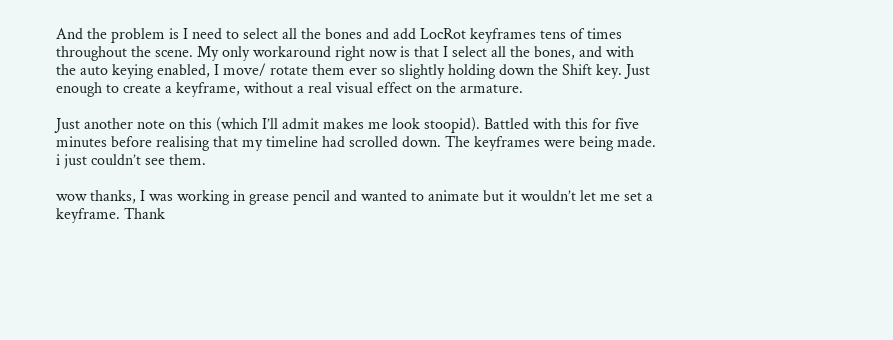And the problem is I need to select all the bones and add LocRot keyframes tens of times throughout the scene. My only workaround right now is that I select all the bones, and with the auto keying enabled, I move/ rotate them ever so slightly holding down the Shift key. Just enough to create a keyframe, without a real visual effect on the armature.

Just another note on this (which I’ll admit makes me look stoopid). Battled with this for five minutes before realising that my timeline had scrolled down. The keyframes were being made. i just couldn’t see them.

wow thanks, I was working in grease pencil and wanted to animate but it wouldn’t let me set a keyframe. Thank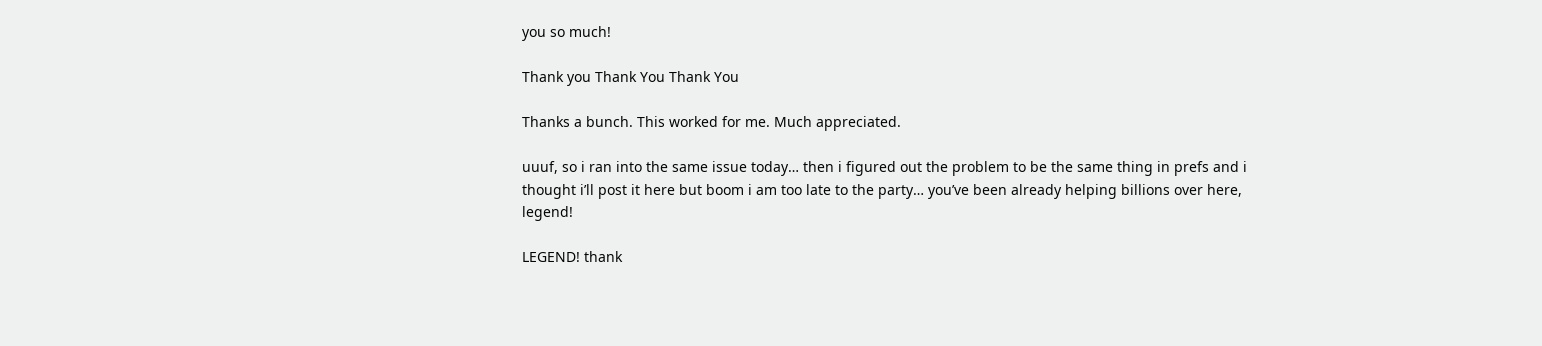you so much!

Thank you Thank You Thank You

Thanks a bunch. This worked for me. Much appreciated.

uuuf, so i ran into the same issue today… then i figured out the problem to be the same thing in prefs and i thought i’ll post it here but boom i am too late to the party… you’ve been already helping billions over here, legend!

LEGEND! thank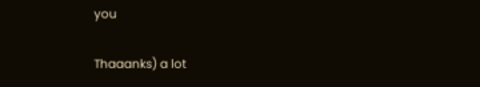you

Thaaanks) a lot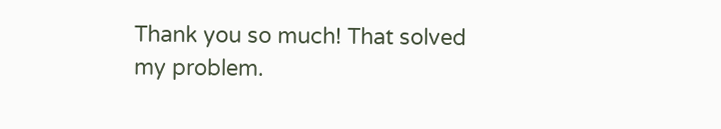Thank you so much! That solved my problem.